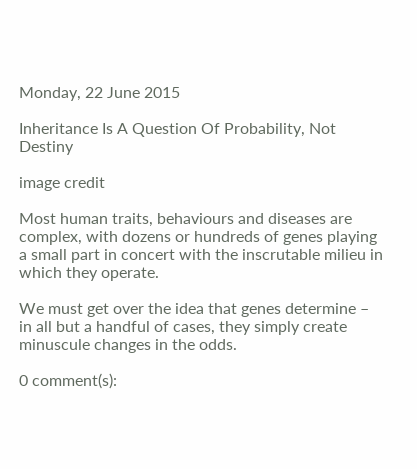Monday, 22 June 2015

Inheritance Is A Question Of Probability, Not Destiny

image credit

Most human traits, behaviours and diseases are complex, with dozens or hundreds of genes playing a small part in concert with the inscrutable milieu in which they operate.

We must get over the idea that genes determine – in all but a handful of cases, they simply create minuscule changes in the odds.

0 comment(s):